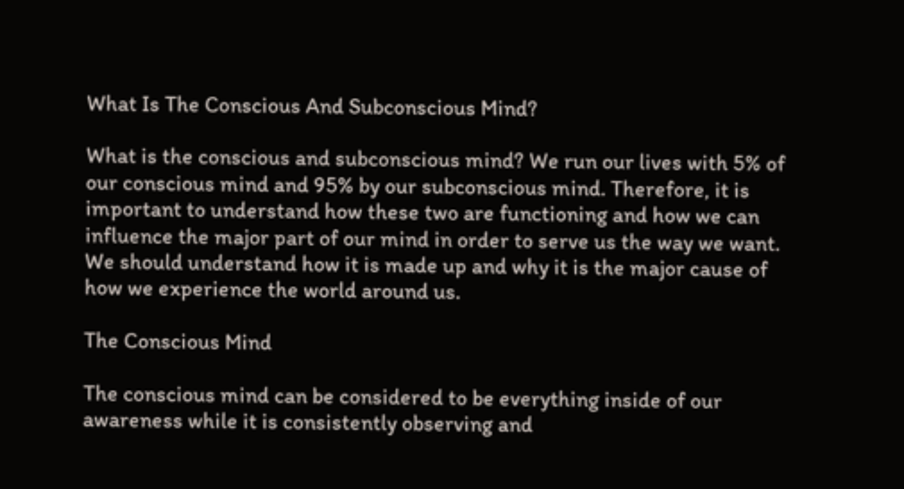What Is The Conscious And Subconscious Mind?

What is the conscious and subconscious mind? We run our lives with 5% of our conscious mind and 95% by our subconscious mind. Therefore, it is important to understand how these two are functioning and how we can influence the major part of our mind in order to serve us the way we want.  We should understand how it is made up and why it is the major cause of how we experience the world around us.

The Conscious Mind

The conscious mind can be considered to be everything inside of our awareness while it is consistently observing and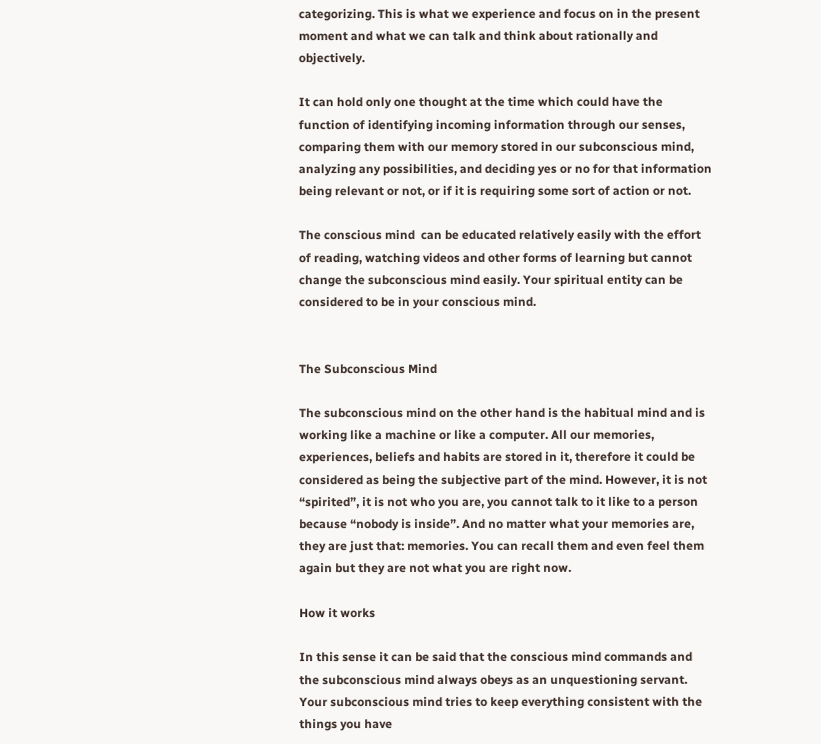categorizing. This is what we experience and focus on in the present moment and what we can talk and think about rationally and objectively.

It can hold only one thought at the time which could have the function of identifying incoming information through our senses, comparing them with our memory stored in our subconscious mind, analyzing any possibilities, and deciding yes or no for that information being relevant or not, or if it is requiring some sort of action or not.

The conscious mind  can be educated relatively easily with the effort of reading, watching videos and other forms of learning but cannot change the subconscious mind easily. Your spiritual entity can be considered to be in your conscious mind.


The Subconscious Mind

The subconscious mind on the other hand is the habitual mind and is working like a machine or like a computer. All our memories, experiences, beliefs and habits are stored in it, therefore it could be considered as being the subjective part of the mind. However, it is not “spirited”, it is not who you are, you cannot talk to it like to a person because “nobody is inside”. And no matter what your memories are, they are just that: memories. You can recall them and even feel them again but they are not what you are right now.

How it works

In this sense it can be said that the conscious mind commands and the subconscious mind always obeys as an unquestioning servant. Your subconscious mind tries to keep everything consistent with the things you have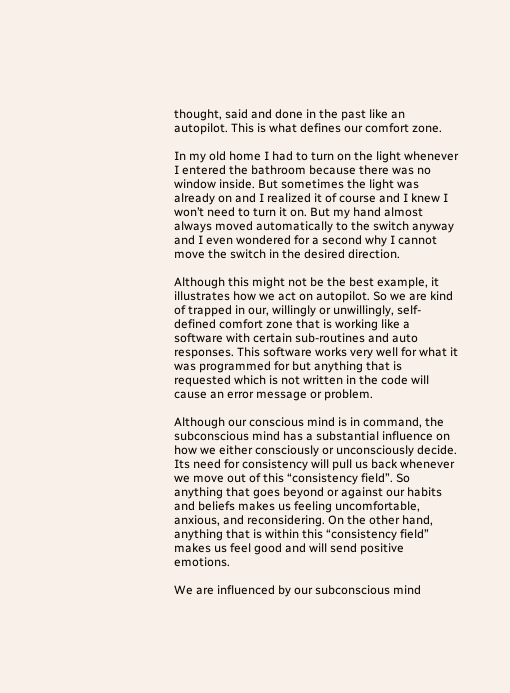thought, said and done in the past like an autopilot. This is what defines our comfort zone.

In my old home I had to turn on the light whenever I entered the bathroom because there was no window inside. But sometimes the light was already on and I realized it of course and I knew I won’t need to turn it on. But my hand almost always moved automatically to the switch anyway and I even wondered for a second why I cannot move the switch in the desired direction.

Although this might not be the best example, it illustrates how we act on autopilot. So we are kind of trapped in our, willingly or unwillingly, self-defined comfort zone that is working like a software with certain sub-routines and auto responses. This software works very well for what it was programmed for but anything that is requested which is not written in the code will cause an error message or problem.

Although our conscious mind is in command, the subconscious mind has a substantial influence on how we either consciously or unconsciously decide. Its need for consistency will pull us back whenever we move out of this “consistency field”. So anything that goes beyond or against our habits and beliefs makes us feeling uncomfortable, anxious, and reconsidering. On the other hand, anything that is within this “consistency field” makes us feel good and will send positive emotions.

We are influenced by our subconscious mind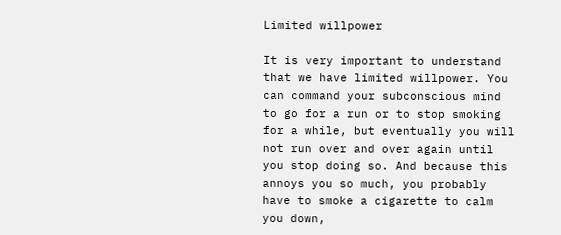Limited willpower

It is very important to understand that we have limited willpower. You can command your subconscious mind to go for a run or to stop smoking for a while, but eventually you will not run over and over again until you stop doing so. And because this annoys you so much, you probably have to smoke a cigarette to calm you down,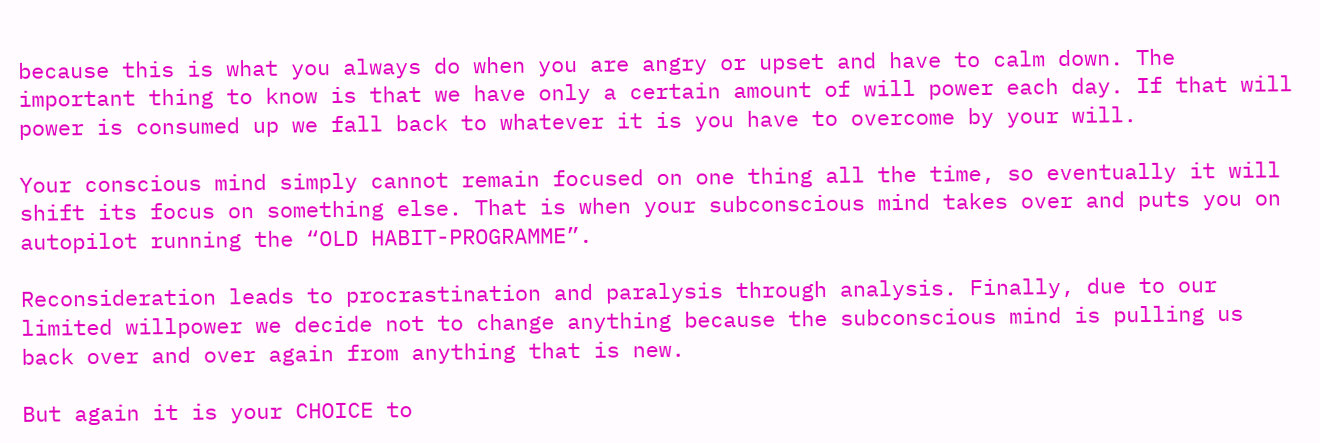because this is what you always do when you are angry or upset and have to calm down. The important thing to know is that we have only a certain amount of will power each day. If that will power is consumed up we fall back to whatever it is you have to overcome by your will.

Your conscious mind simply cannot remain focused on one thing all the time, so eventually it will shift its focus on something else. That is when your subconscious mind takes over and puts you on autopilot running the “OLD HABIT-PROGRAMME”.

Reconsideration leads to procrastination and paralysis through analysis. Finally, due to our limited willpower we decide not to change anything because the subconscious mind is pulling us back over and over again from anything that is new.

But again it is your CHOICE to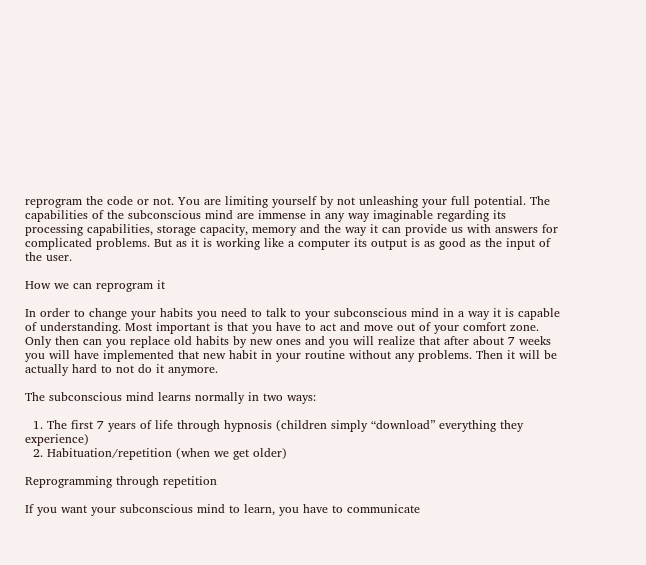reprogram the code or not. You are limiting yourself by not unleashing your full potential. The capabilities of the subconscious mind are immense in any way imaginable regarding its processing capabilities, storage capacity, memory and the way it can provide us with answers for complicated problems. But as it is working like a computer its output is as good as the input of the user.

How we can reprogram it

In order to change your habits you need to talk to your subconscious mind in a way it is capable of understanding. Most important is that you have to act and move out of your comfort zone. Only then can you replace old habits by new ones and you will realize that after about 7 weeks you will have implemented that new habit in your routine without any problems. Then it will be actually hard to not do it anymore.

The subconscious mind learns normally in two ways:

  1. The first 7 years of life through hypnosis (children simply “download” everything they experience)
  2. Habituation/repetition (when we get older)

Reprogramming through repetition

If you want your subconscious mind to learn, you have to communicate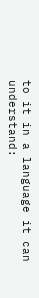to it in a language it can understand: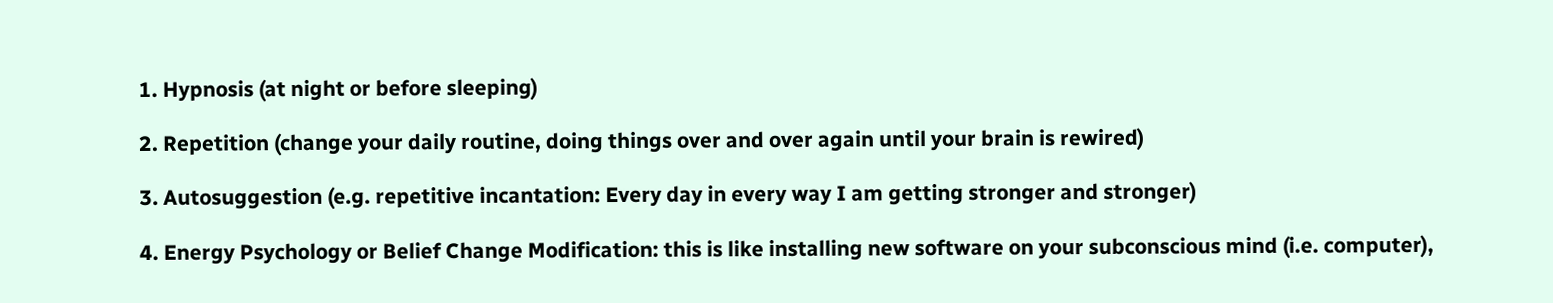1. Hypnosis (at night or before sleeping)

2. Repetition (change your daily routine, doing things over and over again until your brain is rewired)

3. Autosuggestion (e.g. repetitive incantation: Every day in every way I am getting stronger and stronger)

4. Energy Psychology or Belief Change Modification: this is like installing new software on your subconscious mind (i.e. computer),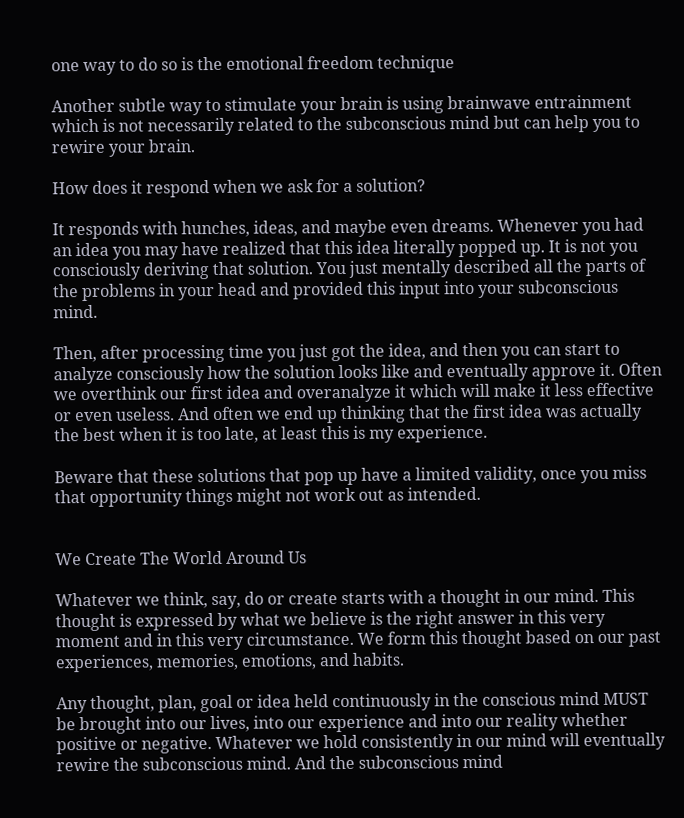one way to do so is the emotional freedom technique

Another subtle way to stimulate your brain is using brainwave entrainment which is not necessarily related to the subconscious mind but can help you to rewire your brain.

How does it respond when we ask for a solution?

It responds with hunches, ideas, and maybe even dreams. Whenever you had an idea you may have realized that this idea literally popped up. It is not you consciously deriving that solution. You just mentally described all the parts of the problems in your head and provided this input into your subconscious mind.

Then, after processing time you just got the idea, and then you can start to analyze consciously how the solution looks like and eventually approve it. Often we overthink our first idea and overanalyze it which will make it less effective or even useless. And often we end up thinking that the first idea was actually the best when it is too late, at least this is my experience.

Beware that these solutions that pop up have a limited validity, once you miss that opportunity things might not work out as intended.


We Create The World Around Us

Whatever we think, say, do or create starts with a thought in our mind. This thought is expressed by what we believe is the right answer in this very moment and in this very circumstance. We form this thought based on our past experiences, memories, emotions, and habits.

Any thought, plan, goal or idea held continuously in the conscious mind MUST be brought into our lives, into our experience and into our reality whether positive or negative. Whatever we hold consistently in our mind will eventually rewire the subconscious mind. And the subconscious mind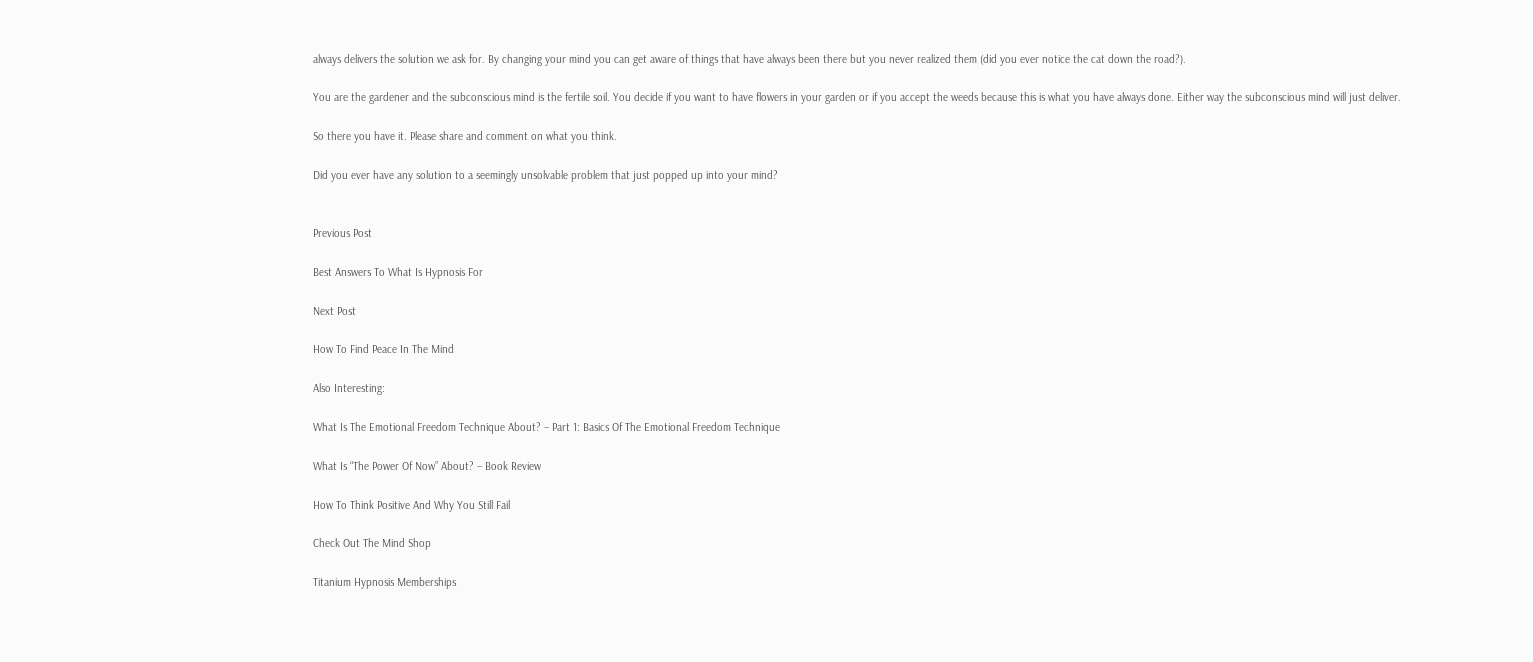always delivers the solution we ask for. By changing your mind you can get aware of things that have always been there but you never realized them (did you ever notice the cat down the road?).

You are the gardener and the subconscious mind is the fertile soil. You decide if you want to have flowers in your garden or if you accept the weeds because this is what you have always done. Either way the subconscious mind will just deliver.

So there you have it. Please share and comment on what you think.

Did you ever have any solution to a seemingly unsolvable problem that just popped up into your mind?


Previous Post

Best Answers To What Is Hypnosis For

Next Post

How To Find Peace In The Mind

Also Interesting:

What Is The Emotional Freedom Technique About? – Part 1: Basics Of The Emotional Freedom Technique

What Is “The Power Of Now” About? – Book Review

How To Think Positive And Why You Still Fail

Check Out The Mind Shop

Titanium Hypnosis Memberships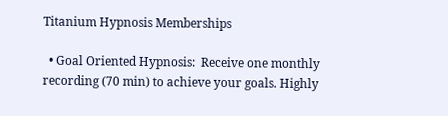Titanium Hypnosis Memberships

  • Goal Oriented Hypnosis:  Receive one monthly recording (70 min) to achieve your goals. Highly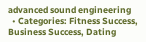advanced sound engineering
  • Categories: Fitness Success, Business Success, Dating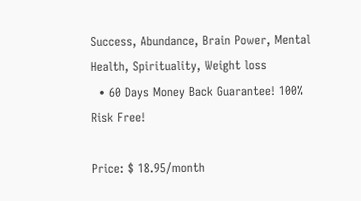Success, Abundance, Brain Power, Mental Health, Spirituality, Weight loss
  • 60 Days Money Back Guarantee! 100% Risk Free!

Price: $ 18.95/month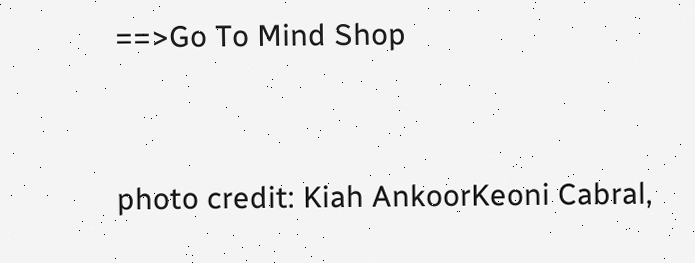==>Go To Mind Shop


photo credit: Kiah AnkoorKeoni Cabral,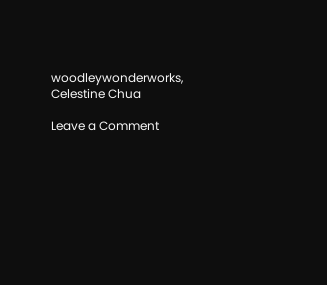woodleywonderworks, Celestine Chua

Leave a Comment